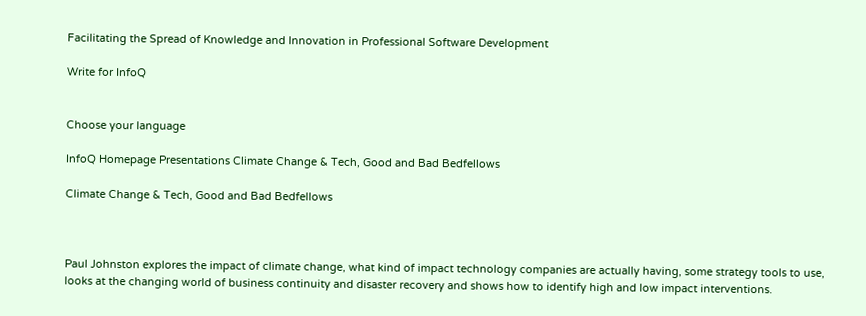Facilitating the Spread of Knowledge and Innovation in Professional Software Development

Write for InfoQ


Choose your language

InfoQ Homepage Presentations Climate Change & Tech, Good and Bad Bedfellows

Climate Change & Tech, Good and Bad Bedfellows



Paul Johnston explores the impact of climate change, what kind of impact technology companies are actually having, some strategy tools to use, looks at the changing world of business continuity and disaster recovery and shows how to identify high and low impact interventions.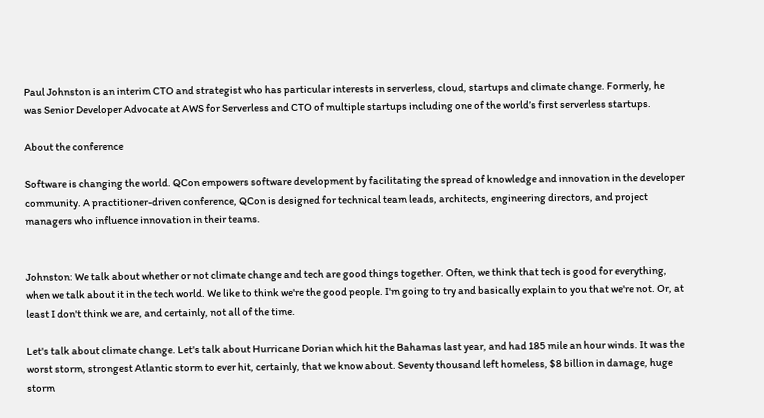Paul Johnston is an interim CTO and strategist who has particular interests in serverless, cloud, startups and climate change. Formerly, he was Senior Developer Advocate at AWS for Serverless and CTO of multiple startups including one of the world’s first serverless startups.

About the conference

Software is changing the world. QCon empowers software development by facilitating the spread of knowledge and innovation in the developer community. A practitioner-driven conference, QCon is designed for technical team leads, architects, engineering directors, and project managers who influence innovation in their teams.


Johnston: We talk about whether or not climate change and tech are good things together. Often, we think that tech is good for everything, when we talk about it in the tech world. We like to think we're the good people. I'm going to try and basically explain to you that we're not. Or, at least I don't think we are, and certainly, not all of the time.

Let's talk about climate change. Let's talk about Hurricane Dorian which hit the Bahamas last year, and had 185 mile an hour winds. It was the worst storm, strongest Atlantic storm to ever hit, certainly, that we know about. Seventy thousand left homeless, $8 billion in damage, huge storm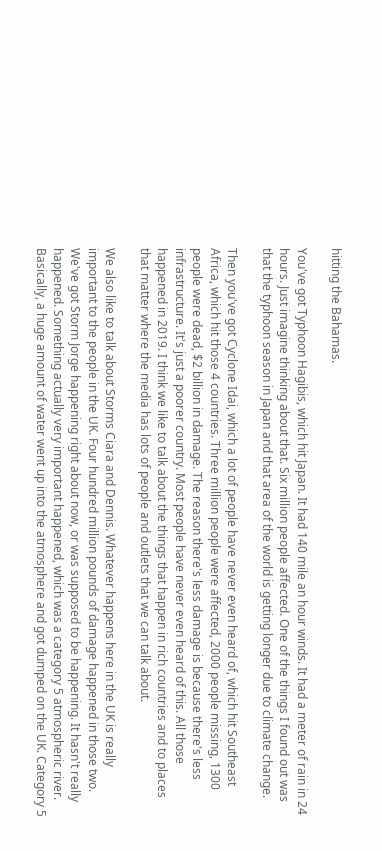hitting the Bahamas.

You've got Typhoon Hagibis, which hit Japan. It had 140 mile an hour winds. It had a meter of rain in 24 hours. Just imagine thinking about that. Six million people affected. One of the things I found out was that the typhoon season in Japan and that area of the world is getting longer due to climate change.

Then you've got Cyclone Idai, which a lot of people have never even heard of, which hit Southeast Africa, which hit those 4 countries. Three million people were affected, 2000 people missing, 1300 people were dead, $2 billion in damage. The reason there's less damage is because there's less infrastructure. It's just a poorer country. Most people have never even heard of this. All those happened in 2019. I think we like to talk about the things that happen in rich countries and to places that matter where the media has lots of people and outlets that we can talk about.

We also like to talk about Storms Ciara and Dennis. Whatever happens here in the UK is really important to the people in the UK. Four hundred million pounds of damage happened in those two. We've got Storm Jorge happening right about now, or was supposed to be happening. It hasn't really happened. Something actually very important happened, which was a category 5 atmospheric river. Basically, a huge amount of water went up into the atmosphere and got dumped on the UK. Category 5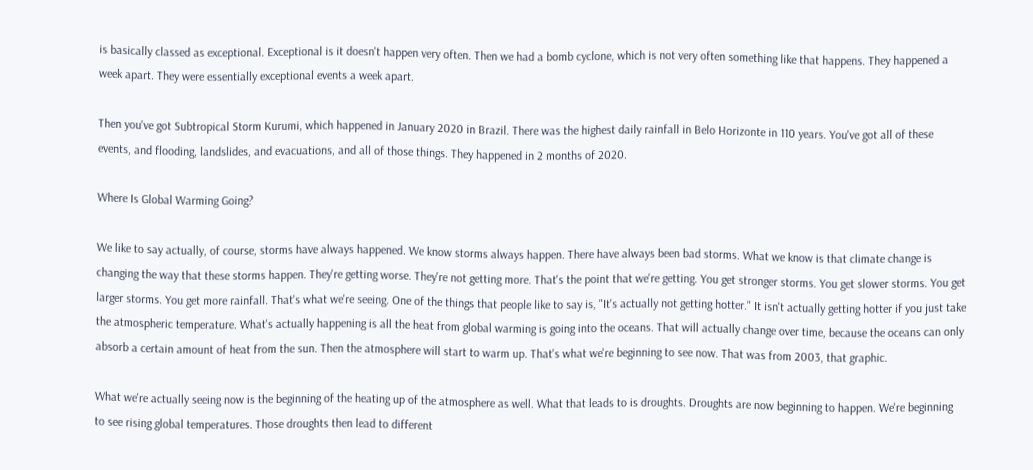is basically classed as exceptional. Exceptional is it doesn't happen very often. Then we had a bomb cyclone, which is not very often something like that happens. They happened a week apart. They were essentially exceptional events a week apart.

Then you've got Subtropical Storm Kurumi, which happened in January 2020 in Brazil. There was the highest daily rainfall in Belo Horizonte in 110 years. You've got all of these events, and flooding, landslides, and evacuations, and all of those things. They happened in 2 months of 2020.

Where Is Global Warming Going?

We like to say actually, of course, storms have always happened. We know storms always happen. There have always been bad storms. What we know is that climate change is changing the way that these storms happen. They're getting worse. They're not getting more. That's the point that we're getting. You get stronger storms. You get slower storms. You get larger storms. You get more rainfall. That's what we're seeing. One of the things that people like to say is, "It's actually not getting hotter." It isn't actually getting hotter if you just take the atmospheric temperature. What's actually happening is all the heat from global warming is going into the oceans. That will actually change over time, because the oceans can only absorb a certain amount of heat from the sun. Then the atmosphere will start to warm up. That's what we're beginning to see now. That was from 2003, that graphic.

What we're actually seeing now is the beginning of the heating up of the atmosphere as well. What that leads to is droughts. Droughts are now beginning to happen. We're beginning to see rising global temperatures. Those droughts then lead to different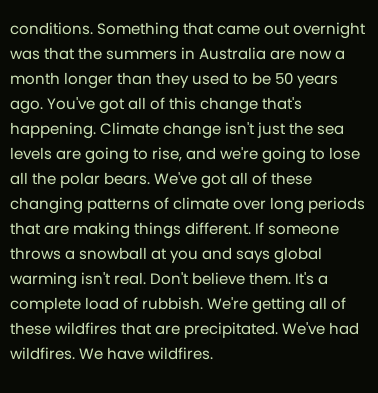conditions. Something that came out overnight was that the summers in Australia are now a month longer than they used to be 50 years ago. You've got all of this change that's happening. Climate change isn't just the sea levels are going to rise, and we're going to lose all the polar bears. We've got all of these changing patterns of climate over long periods that are making things different. If someone throws a snowball at you and says global warming isn't real. Don't believe them. It's a complete load of rubbish. We're getting all of these wildfires that are precipitated. We've had wildfires. We have wildfires.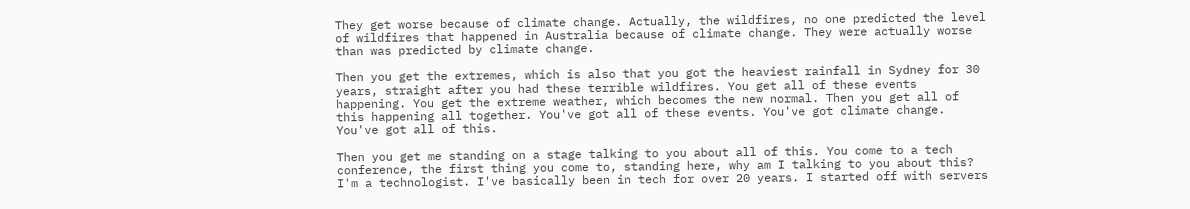They get worse because of climate change. Actually, the wildfires, no one predicted the level of wildfires that happened in Australia because of climate change. They were actually worse than was predicted by climate change.

Then you get the extremes, which is also that you got the heaviest rainfall in Sydney for 30 years, straight after you had these terrible wildfires. You get all of these events happening. You get the extreme weather, which becomes the new normal. Then you get all of this happening all together. You've got all of these events. You've got climate change. You've got all of this.

Then you get me standing on a stage talking to you about all of this. You come to a tech conference, the first thing you come to, standing here, why am I talking to you about this? I'm a technologist. I've basically been in tech for over 20 years. I started off with servers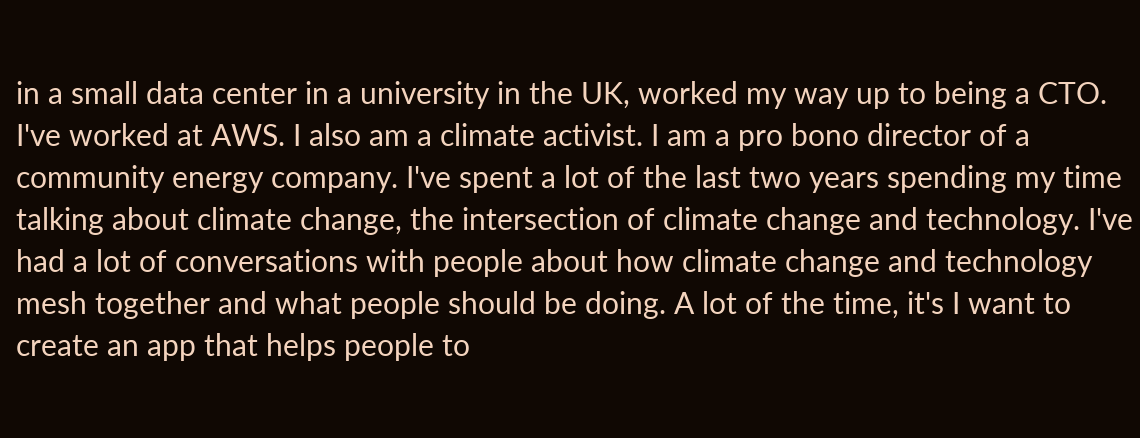in a small data center in a university in the UK, worked my way up to being a CTO. I've worked at AWS. I also am a climate activist. I am a pro bono director of a community energy company. I've spent a lot of the last two years spending my time talking about climate change, the intersection of climate change and technology. I've had a lot of conversations with people about how climate change and technology mesh together and what people should be doing. A lot of the time, it's I want to create an app that helps people to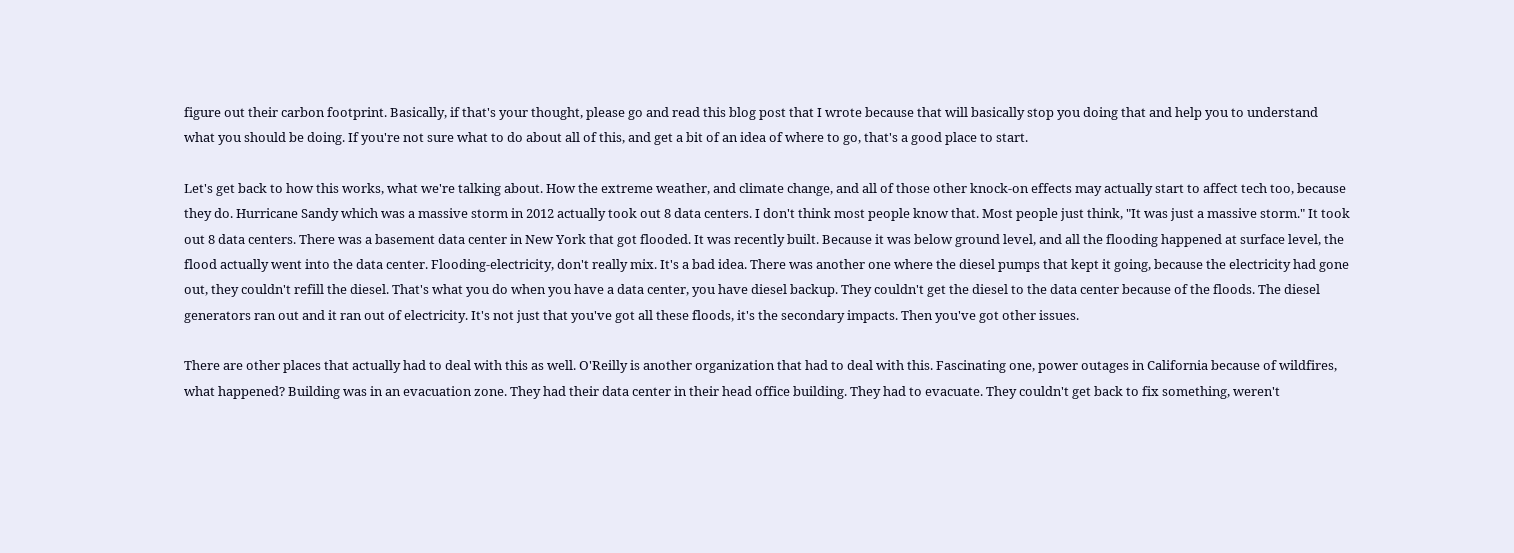figure out their carbon footprint. Basically, if that's your thought, please go and read this blog post that I wrote because that will basically stop you doing that and help you to understand what you should be doing. If you're not sure what to do about all of this, and get a bit of an idea of where to go, that's a good place to start.

Let's get back to how this works, what we're talking about. How the extreme weather, and climate change, and all of those other knock-on effects may actually start to affect tech too, because they do. Hurricane Sandy which was a massive storm in 2012 actually took out 8 data centers. I don't think most people know that. Most people just think, "It was just a massive storm." It took out 8 data centers. There was a basement data center in New York that got flooded. It was recently built. Because it was below ground level, and all the flooding happened at surface level, the flood actually went into the data center. Flooding-electricity, don't really mix. It's a bad idea. There was another one where the diesel pumps that kept it going, because the electricity had gone out, they couldn't refill the diesel. That's what you do when you have a data center, you have diesel backup. They couldn't get the diesel to the data center because of the floods. The diesel generators ran out and it ran out of electricity. It's not just that you've got all these floods, it's the secondary impacts. Then you've got other issues.

There are other places that actually had to deal with this as well. O'Reilly is another organization that had to deal with this. Fascinating one, power outages in California because of wildfires, what happened? Building was in an evacuation zone. They had their data center in their head office building. They had to evacuate. They couldn't get back to fix something, weren't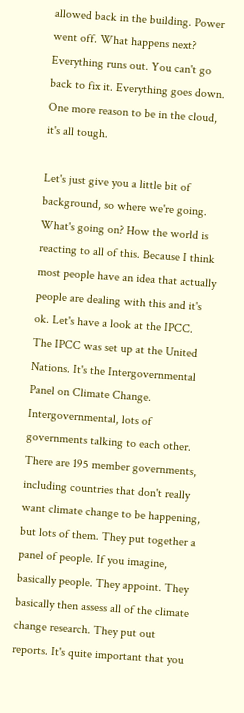allowed back in the building. Power went off. What happens next? Everything runs out. You can't go back to fix it. Everything goes down. One more reason to be in the cloud, it's all tough.

Let's just give you a little bit of background, so where we're going. What's going on? How the world is reacting to all of this. Because I think most people have an idea that actually people are dealing with this and it's ok. Let's have a look at the IPCC. The IPCC was set up at the United Nations. It's the Intergovernmental Panel on Climate Change. Intergovernmental, lots of governments talking to each other. There are 195 member governments, including countries that don't really want climate change to be happening, but lots of them. They put together a panel of people. If you imagine, basically people. They appoint. They basically then assess all of the climate change research. They put out reports. It's quite important that you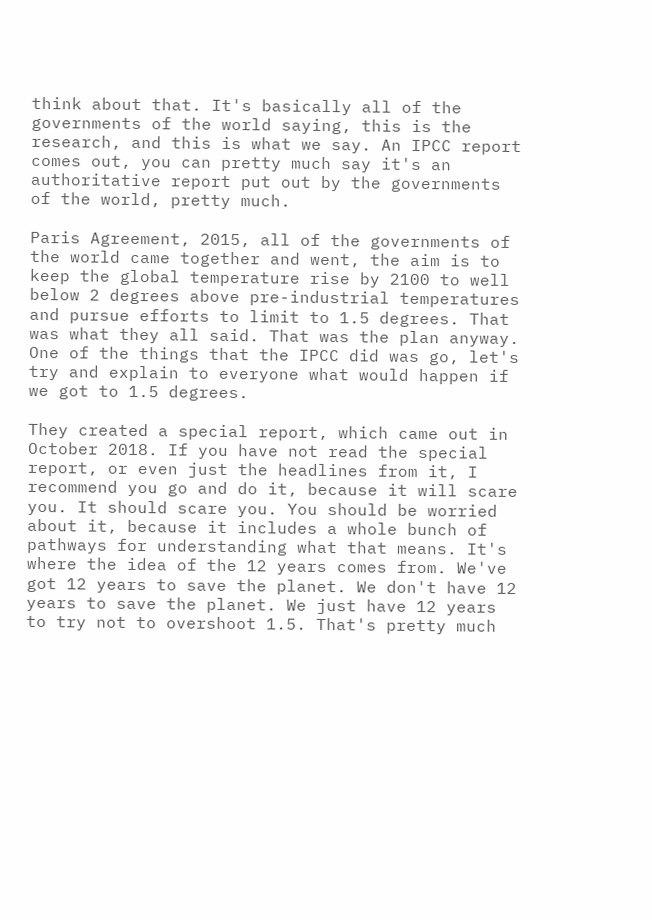think about that. It's basically all of the governments of the world saying, this is the research, and this is what we say. An IPCC report comes out, you can pretty much say it's an authoritative report put out by the governments of the world, pretty much.

Paris Agreement, 2015, all of the governments of the world came together and went, the aim is to keep the global temperature rise by 2100 to well below 2 degrees above pre-industrial temperatures and pursue efforts to limit to 1.5 degrees. That was what they all said. That was the plan anyway. One of the things that the IPCC did was go, let's try and explain to everyone what would happen if we got to 1.5 degrees.

They created a special report, which came out in October 2018. If you have not read the special report, or even just the headlines from it, I recommend you go and do it, because it will scare you. It should scare you. You should be worried about it, because it includes a whole bunch of pathways for understanding what that means. It's where the idea of the 12 years comes from. We've got 12 years to save the planet. We don't have 12 years to save the planet. We just have 12 years to try not to overshoot 1.5. That's pretty much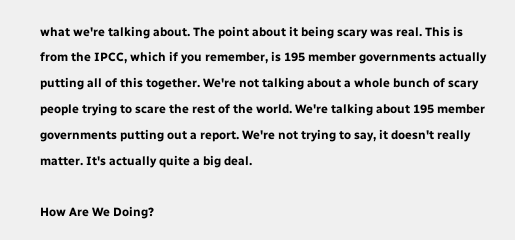what we're talking about. The point about it being scary was real. This is from the IPCC, which if you remember, is 195 member governments actually putting all of this together. We're not talking about a whole bunch of scary people trying to scare the rest of the world. We're talking about 195 member governments putting out a report. We're not trying to say, it doesn't really matter. It's actually quite a big deal.

How Are We Doing?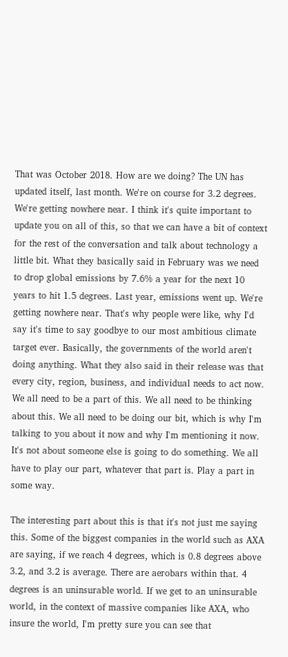That was October 2018. How are we doing? The UN has updated itself, last month. We're on course for 3.2 degrees. We're getting nowhere near. I think it's quite important to update you on all of this, so that we can have a bit of context for the rest of the conversation and talk about technology a little bit. What they basically said in February was we need to drop global emissions by 7.6% a year for the next 10 years to hit 1.5 degrees. Last year, emissions went up. We're getting nowhere near. That's why people were like, why I'd say it's time to say goodbye to our most ambitious climate target ever. Basically, the governments of the world aren't doing anything. What they also said in their release was that every city, region, business, and individual needs to act now. We all need to be a part of this. We all need to be thinking about this. We all need to be doing our bit, which is why I'm talking to you about it now and why I'm mentioning it now. It's not about someone else is going to do something. We all have to play our part, whatever that part is. Play a part in some way.

The interesting part about this is that it's not just me saying this. Some of the biggest companies in the world such as AXA are saying, if we reach 4 degrees, which is 0.8 degrees above 3.2, and 3.2 is average. There are aerobars within that. 4 degrees is an uninsurable world. If we get to an uninsurable world, in the context of massive companies like AXA, who insure the world, I'm pretty sure you can see that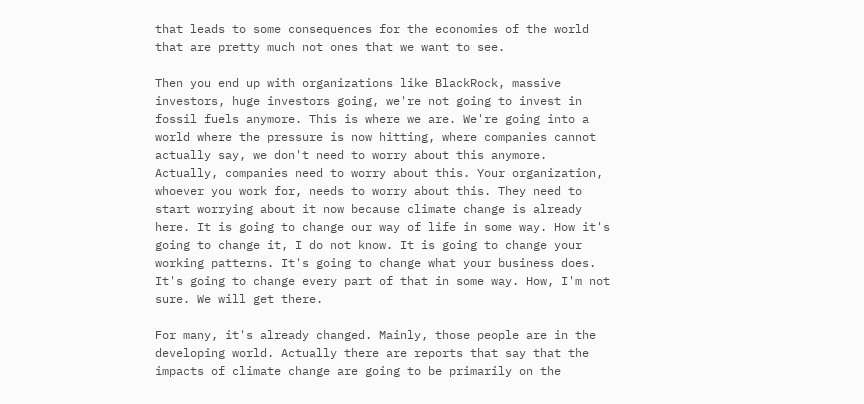that leads to some consequences for the economies of the world that are pretty much not ones that we want to see.

Then you end up with organizations like BlackRock, massive investors, huge investors going, we're not going to invest in fossil fuels anymore. This is where we are. We're going into a world where the pressure is now hitting, where companies cannot actually say, we don't need to worry about this anymore. Actually, companies need to worry about this. Your organization, whoever you work for, needs to worry about this. They need to start worrying about it now because climate change is already here. It is going to change our way of life in some way. How it's going to change it, I do not know. It is going to change your working patterns. It's going to change what your business does. It's going to change every part of that in some way. How, I'm not sure. We will get there.

For many, it's already changed. Mainly, those people are in the developing world. Actually there are reports that say that the impacts of climate change are going to be primarily on the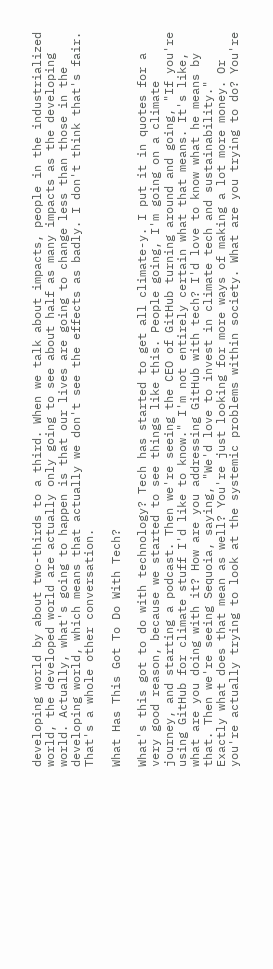developing world by about two-thirds to a third. When we talk about impacts, people in the industrialized world, the developed world are actually only going to see about half as many impacts as the developing world. Actually, what's going to happen is that our lives are going to change less than those in the developing world, which means that actually we don't see the effects as badly. I don't think that's fair. That's a whole other conversation.

What Has This Got To Do With Tech?

What's this got to do with technology? Tech has started to get all climate-y. I put it in quotes for a very good reason, because we started to see things like this. People going, I'm going on a climate journey, and starting a podcast. Then we're seeing the CEO of GitHub turning around and going, "If you're using GitHub for climate stuff I'd like to know." I'm not entirely certain what that means. It's like, what are you doing with it? How are you addressing GitHub with tech? I'd love to know what he means by that. Then we're seeing Sequoia, saying, "We'd love to invest in climate tech and sustainability." Exactly what does that mean as well? You're just looking for more ways of making a lot more money. Or you're actually trying to look at the systemic problems within society. What are you trying to do? You're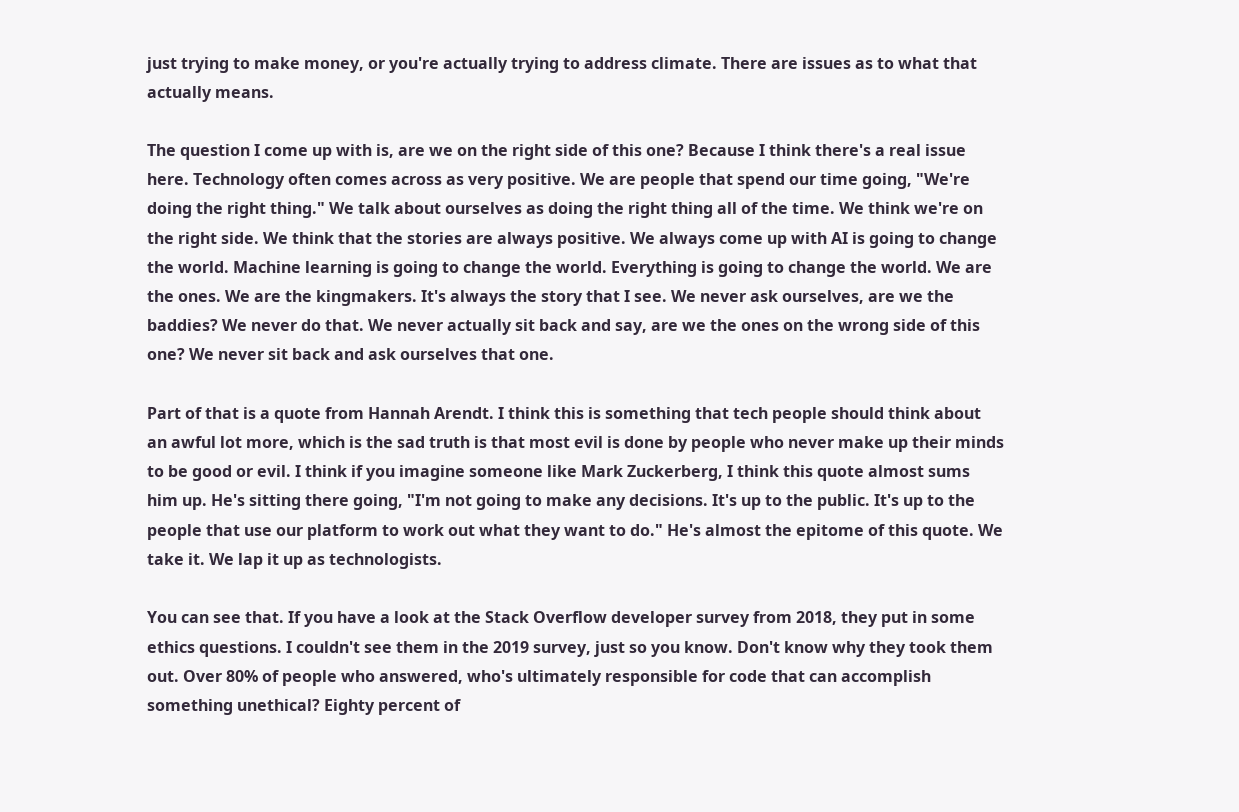just trying to make money, or you're actually trying to address climate. There are issues as to what that actually means.

The question I come up with is, are we on the right side of this one? Because I think there's a real issue here. Technology often comes across as very positive. We are people that spend our time going, "We're doing the right thing." We talk about ourselves as doing the right thing all of the time. We think we're on the right side. We think that the stories are always positive. We always come up with AI is going to change the world. Machine learning is going to change the world. Everything is going to change the world. We are the ones. We are the kingmakers. It's always the story that I see. We never ask ourselves, are we the baddies? We never do that. We never actually sit back and say, are we the ones on the wrong side of this one? We never sit back and ask ourselves that one.

Part of that is a quote from Hannah Arendt. I think this is something that tech people should think about an awful lot more, which is the sad truth is that most evil is done by people who never make up their minds to be good or evil. I think if you imagine someone like Mark Zuckerberg, I think this quote almost sums him up. He's sitting there going, "I'm not going to make any decisions. It's up to the public. It's up to the people that use our platform to work out what they want to do." He's almost the epitome of this quote. We take it. We lap it up as technologists.

You can see that. If you have a look at the Stack Overflow developer survey from 2018, they put in some ethics questions. I couldn't see them in the 2019 survey, just so you know. Don't know why they took them out. Over 80% of people who answered, who's ultimately responsible for code that can accomplish something unethical? Eighty percent of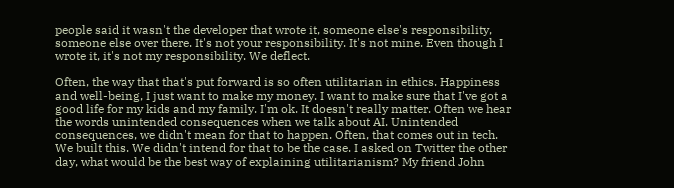people said it wasn't the developer that wrote it, someone else's responsibility, someone else over there. It's not your responsibility. It's not mine. Even though I wrote it, it's not my responsibility. We deflect.

Often, the way that that's put forward is so often utilitarian in ethics. Happiness and well-being, I just want to make my money. I want to make sure that I've got a good life for my kids and my family. I'm ok. It doesn't really matter. Often we hear the words unintended consequences when we talk about AI. Unintended consequences, we didn't mean for that to happen. Often, that comes out in tech. We built this. We didn't intend for that to be the case. I asked on Twitter the other day, what would be the best way of explaining utilitarianism? My friend John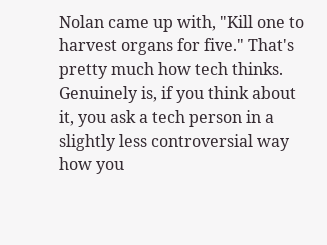Nolan came up with, "Kill one to harvest organs for five." That's pretty much how tech thinks. Genuinely is, if you think about it, you ask a tech person in a slightly less controversial way how you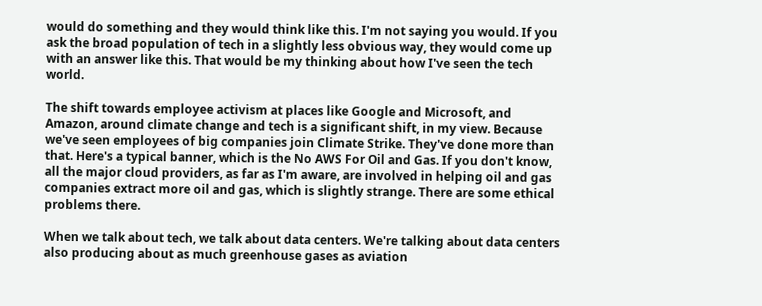would do something and they would think like this. I'm not saying you would. If you ask the broad population of tech in a slightly less obvious way, they would come up with an answer like this. That would be my thinking about how I've seen the tech world.

The shift towards employee activism at places like Google and Microsoft, and Amazon, around climate change and tech is a significant shift, in my view. Because we've seen employees of big companies join Climate Strike. They've done more than that. Here's a typical banner, which is the No AWS For Oil and Gas. If you don't know, all the major cloud providers, as far as I'm aware, are involved in helping oil and gas companies extract more oil and gas, which is slightly strange. There are some ethical problems there.

When we talk about tech, we talk about data centers. We're talking about data centers also producing about as much greenhouse gases as aviation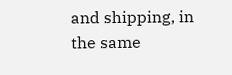and shipping, in the same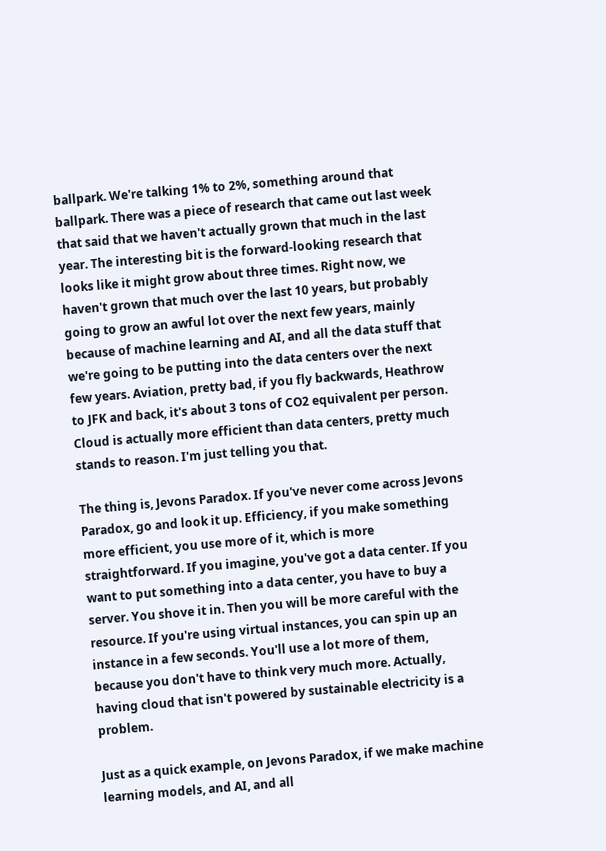ballpark. We're talking 1% to 2%, something around that ballpark. There was a piece of research that came out last week that said that we haven't actually grown that much in the last year. The interesting bit is the forward-looking research that looks like it might grow about three times. Right now, we haven't grown that much over the last 10 years, but probably going to grow an awful lot over the next few years, mainly because of machine learning and AI, and all the data stuff that we're going to be putting into the data centers over the next few years. Aviation, pretty bad, if you fly backwards, Heathrow to JFK and back, it's about 3 tons of CO2 equivalent per person. Cloud is actually more efficient than data centers, pretty much stands to reason. I'm just telling you that.

The thing is, Jevons Paradox. If you've never come across Jevons Paradox, go and look it up. Efficiency, if you make something more efficient, you use more of it, which is more straightforward. If you imagine, you've got a data center. If you want to put something into a data center, you have to buy a server. You shove it in. Then you will be more careful with the resource. If you're using virtual instances, you can spin up an instance in a few seconds. You'll use a lot more of them, because you don't have to think very much more. Actually, having cloud that isn't powered by sustainable electricity is a problem.

Just as a quick example, on Jevons Paradox, if we make machine learning models, and AI, and all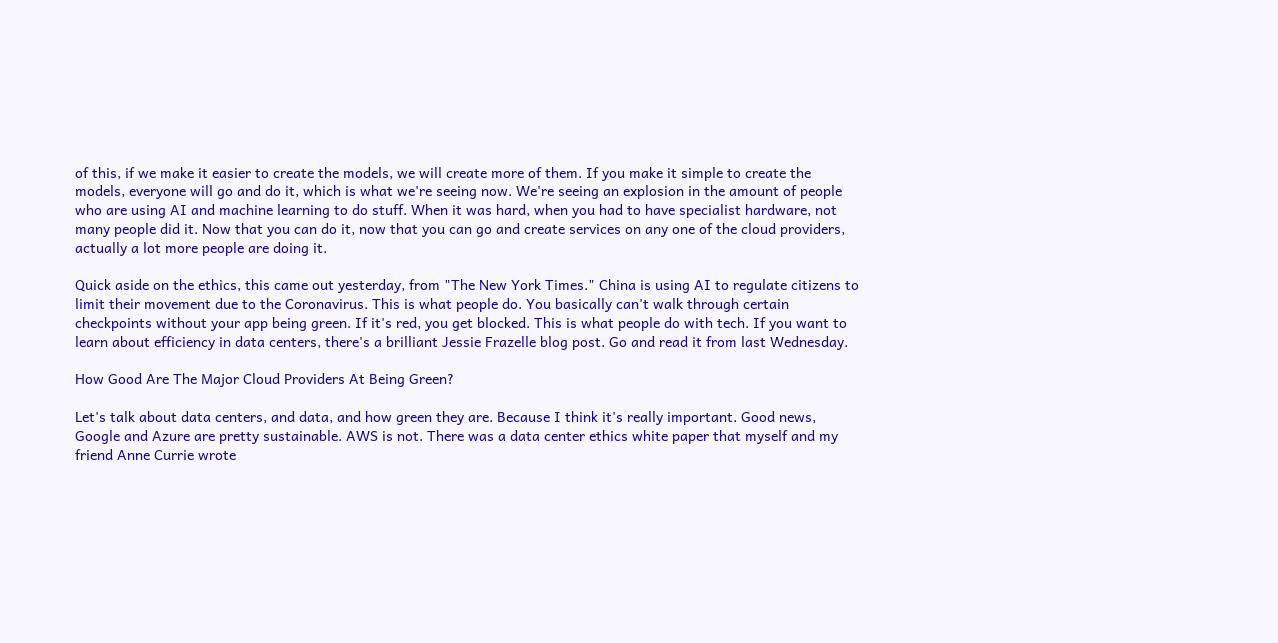of this, if we make it easier to create the models, we will create more of them. If you make it simple to create the models, everyone will go and do it, which is what we're seeing now. We're seeing an explosion in the amount of people who are using AI and machine learning to do stuff. When it was hard, when you had to have specialist hardware, not many people did it. Now that you can do it, now that you can go and create services on any one of the cloud providers, actually a lot more people are doing it.

Quick aside on the ethics, this came out yesterday, from "The New York Times." China is using AI to regulate citizens to limit their movement due to the Coronavirus. This is what people do. You basically can't walk through certain checkpoints without your app being green. If it's red, you get blocked. This is what people do with tech. If you want to learn about efficiency in data centers, there's a brilliant Jessie Frazelle blog post. Go and read it from last Wednesday.

How Good Are The Major Cloud Providers At Being Green?

Let's talk about data centers, and data, and how green they are. Because I think it's really important. Good news, Google and Azure are pretty sustainable. AWS is not. There was a data center ethics white paper that myself and my friend Anne Currie wrote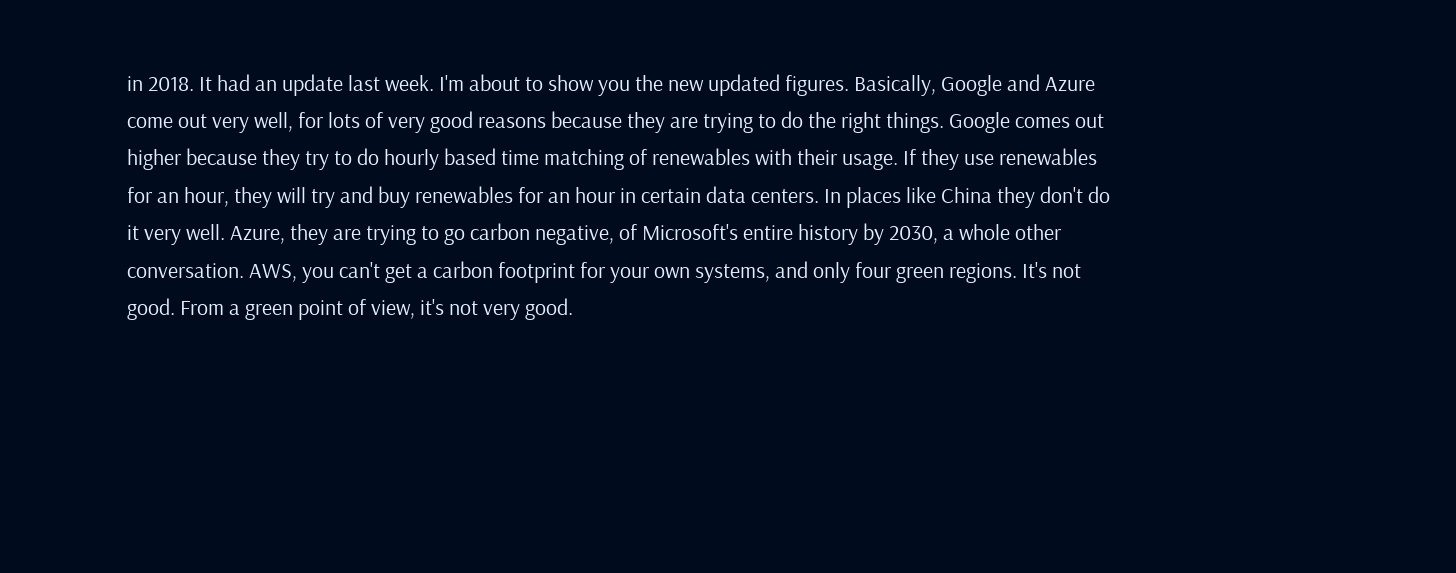in 2018. It had an update last week. I'm about to show you the new updated figures. Basically, Google and Azure come out very well, for lots of very good reasons because they are trying to do the right things. Google comes out higher because they try to do hourly based time matching of renewables with their usage. If they use renewables for an hour, they will try and buy renewables for an hour in certain data centers. In places like China they don't do it very well. Azure, they are trying to go carbon negative, of Microsoft's entire history by 2030, a whole other conversation. AWS, you can't get a carbon footprint for your own systems, and only four green regions. It's not good. From a green point of view, it's not very good.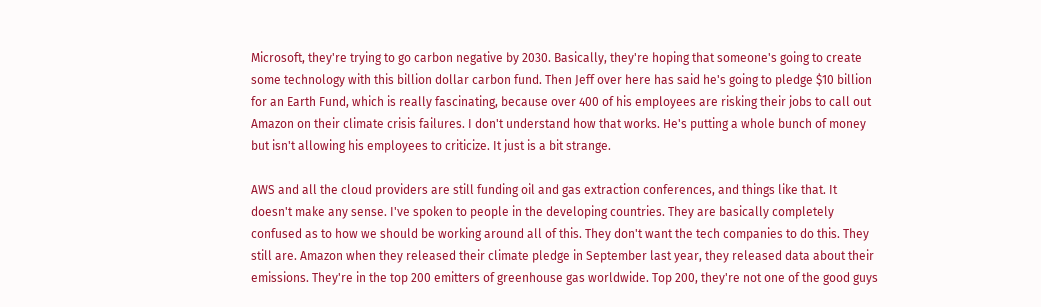Microsoft, they're trying to go carbon negative by 2030. Basically, they're hoping that someone's going to create some technology with this billion dollar carbon fund. Then Jeff over here has said he's going to pledge $10 billion for an Earth Fund, which is really fascinating, because over 400 of his employees are risking their jobs to call out Amazon on their climate crisis failures. I don't understand how that works. He's putting a whole bunch of money but isn't allowing his employees to criticize. It just is a bit strange.

AWS and all the cloud providers are still funding oil and gas extraction conferences, and things like that. It doesn't make any sense. I've spoken to people in the developing countries. They are basically completely confused as to how we should be working around all of this. They don't want the tech companies to do this. They still are. Amazon when they released their climate pledge in September last year, they released data about their emissions. They're in the top 200 emitters of greenhouse gas worldwide. Top 200, they're not one of the good guys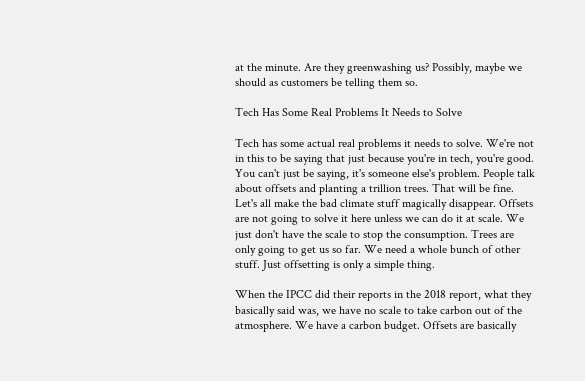at the minute. Are they greenwashing us? Possibly, maybe we should as customers be telling them so.

Tech Has Some Real Problems It Needs to Solve

Tech has some actual real problems it needs to solve. We're not in this to be saying that just because you're in tech, you're good. You can't just be saying, it's someone else's problem. People talk about offsets and planting a trillion trees. That will be fine. Let's all make the bad climate stuff magically disappear. Offsets are not going to solve it here unless we can do it at scale. We just don't have the scale to stop the consumption. Trees are only going to get us so far. We need a whole bunch of other stuff. Just offsetting is only a simple thing.

When the IPCC did their reports in the 2018 report, what they basically said was, we have no scale to take carbon out of the atmosphere. We have a carbon budget. Offsets are basically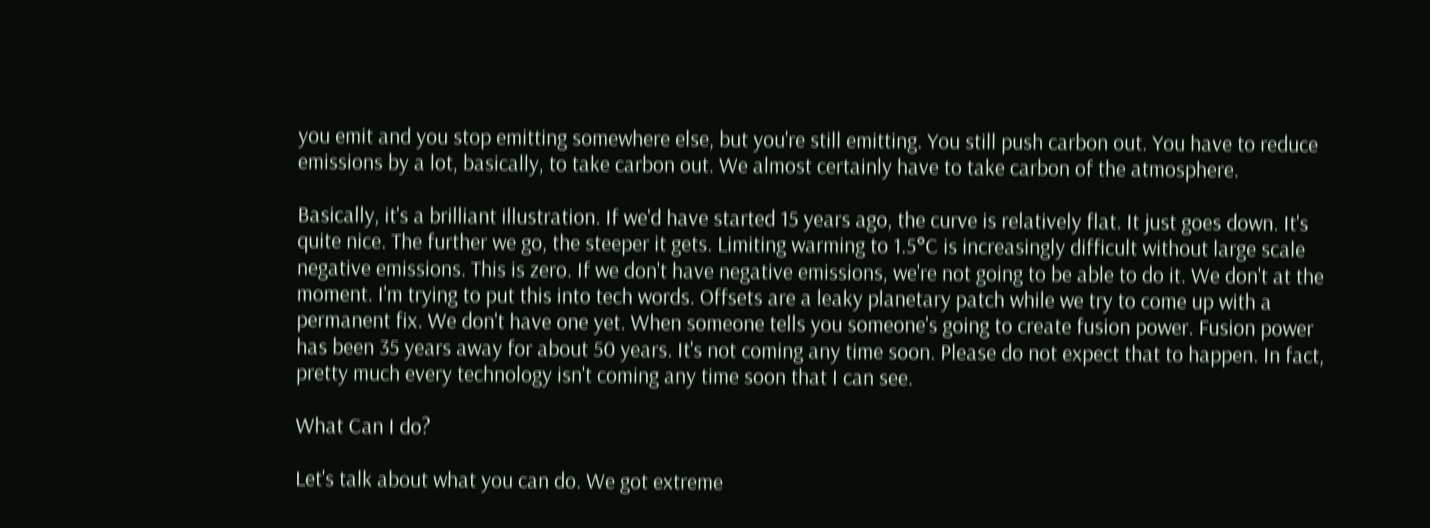you emit and you stop emitting somewhere else, but you're still emitting. You still push carbon out. You have to reduce emissions by a lot, basically, to take carbon out. We almost certainly have to take carbon of the atmosphere.

Basically, it's a brilliant illustration. If we'd have started 15 years ago, the curve is relatively flat. It just goes down. It's quite nice. The further we go, the steeper it gets. Limiting warming to 1.5°C is increasingly difficult without large scale negative emissions. This is zero. If we don't have negative emissions, we're not going to be able to do it. We don't at the moment. I'm trying to put this into tech words. Offsets are a leaky planetary patch while we try to come up with a permanent fix. We don't have one yet. When someone tells you someone's going to create fusion power. Fusion power has been 35 years away for about 50 years. It's not coming any time soon. Please do not expect that to happen. In fact, pretty much every technology isn't coming any time soon that I can see.

What Can I do?

Let's talk about what you can do. We got extreme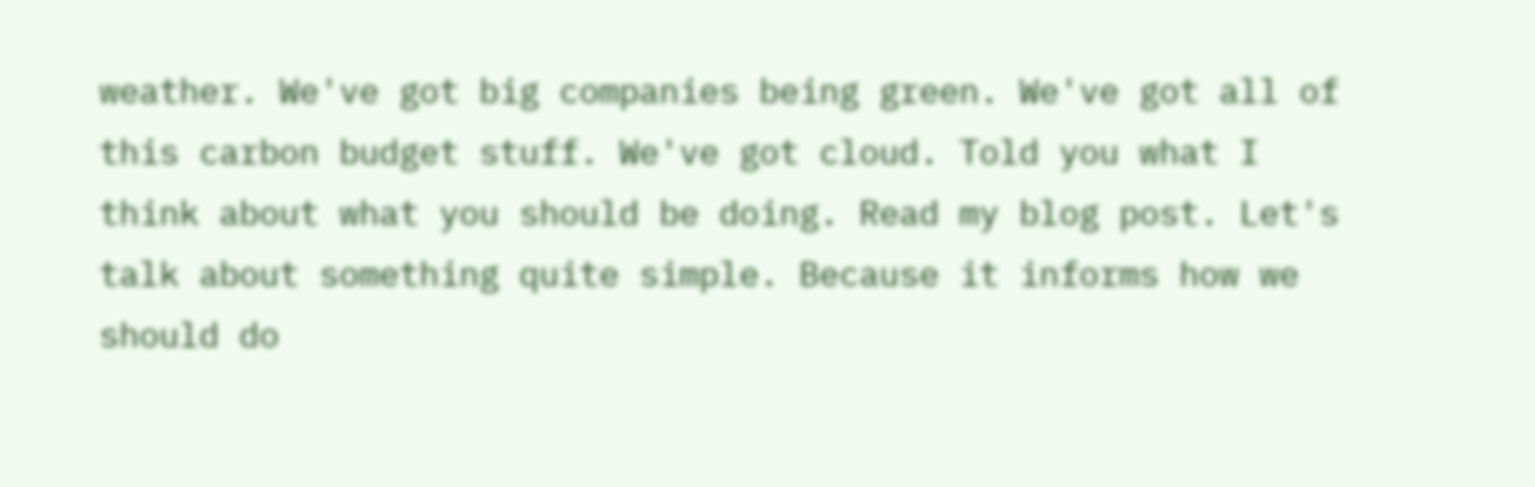weather. We've got big companies being green. We've got all of this carbon budget stuff. We've got cloud. Told you what I think about what you should be doing. Read my blog post. Let's talk about something quite simple. Because it informs how we should do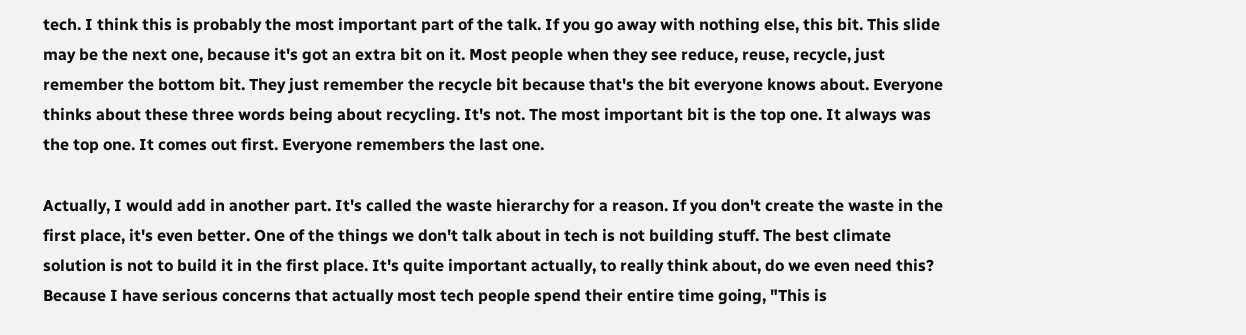tech. I think this is probably the most important part of the talk. If you go away with nothing else, this bit. This slide may be the next one, because it's got an extra bit on it. Most people when they see reduce, reuse, recycle, just remember the bottom bit. They just remember the recycle bit because that's the bit everyone knows about. Everyone thinks about these three words being about recycling. It's not. The most important bit is the top one. It always was the top one. It comes out first. Everyone remembers the last one.

Actually, I would add in another part. It's called the waste hierarchy for a reason. If you don't create the waste in the first place, it's even better. One of the things we don't talk about in tech is not building stuff. The best climate solution is not to build it in the first place. It's quite important actually, to really think about, do we even need this? Because I have serious concerns that actually most tech people spend their entire time going, "This is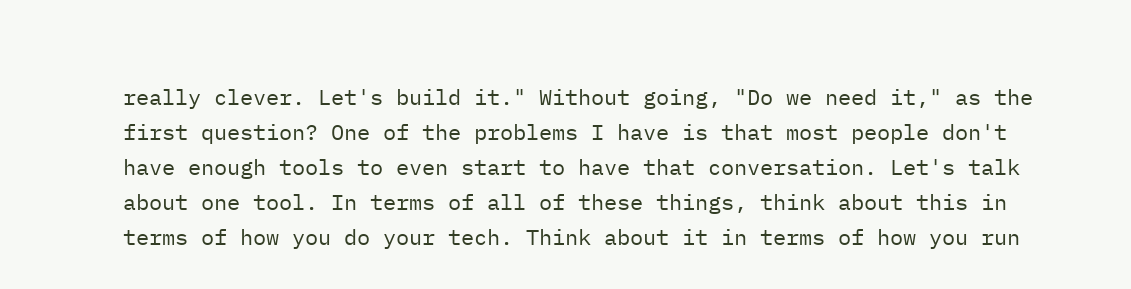really clever. Let's build it." Without going, "Do we need it," as the first question? One of the problems I have is that most people don't have enough tools to even start to have that conversation. Let's talk about one tool. In terms of all of these things, think about this in terms of how you do your tech. Think about it in terms of how you run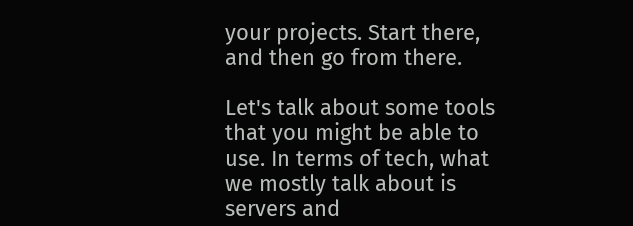your projects. Start there, and then go from there.

Let's talk about some tools that you might be able to use. In terms of tech, what we mostly talk about is servers and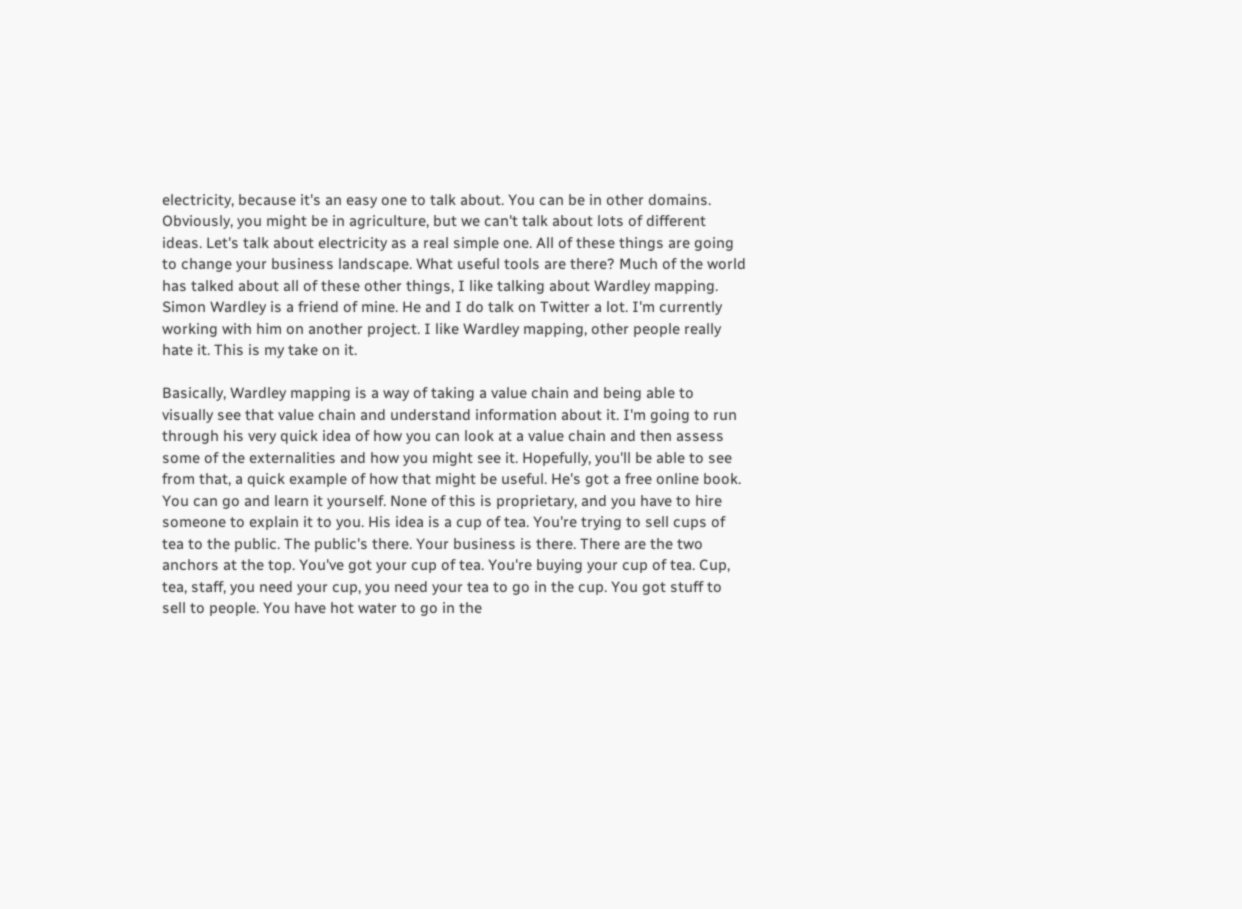electricity, because it's an easy one to talk about. You can be in other domains. Obviously, you might be in agriculture, but we can't talk about lots of different ideas. Let's talk about electricity as a real simple one. All of these things are going to change your business landscape. What useful tools are there? Much of the world has talked about all of these other things, I like talking about Wardley mapping. Simon Wardley is a friend of mine. He and I do talk on Twitter a lot. I'm currently working with him on another project. I like Wardley mapping, other people really hate it. This is my take on it.

Basically, Wardley mapping is a way of taking a value chain and being able to visually see that value chain and understand information about it. I'm going to run through his very quick idea of how you can look at a value chain and then assess some of the externalities and how you might see it. Hopefully, you'll be able to see from that, a quick example of how that might be useful. He's got a free online book. You can go and learn it yourself. None of this is proprietary, and you have to hire someone to explain it to you. His idea is a cup of tea. You're trying to sell cups of tea to the public. The public's there. Your business is there. There are the two anchors at the top. You've got your cup of tea. You're buying your cup of tea. Cup, tea, staff, you need your cup, you need your tea to go in the cup. You got stuff to sell to people. You have hot water to go in the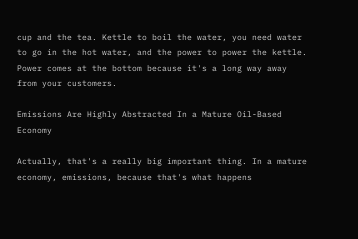cup and the tea. Kettle to boil the water, you need water to go in the hot water, and the power to power the kettle. Power comes at the bottom because it's a long way away from your customers.

Emissions Are Highly Abstracted In a Mature Oil-Based Economy

Actually, that's a really big important thing. In a mature economy, emissions, because that's what happens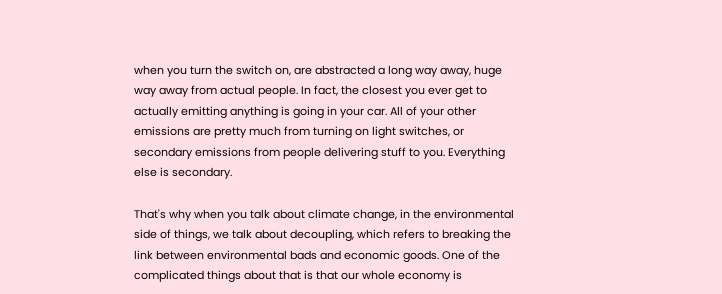when you turn the switch on, are abstracted a long way away, huge way away from actual people. In fact, the closest you ever get to actually emitting anything is going in your car. All of your other emissions are pretty much from turning on light switches, or secondary emissions from people delivering stuff to you. Everything else is secondary.

That's why when you talk about climate change, in the environmental side of things, we talk about decoupling, which refers to breaking the link between environmental bads and economic goods. One of the complicated things about that is that our whole economy is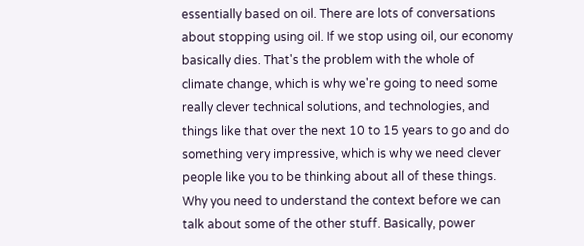essentially based on oil. There are lots of conversations about stopping using oil. If we stop using oil, our economy basically dies. That's the problem with the whole of climate change, which is why we're going to need some really clever technical solutions, and technologies, and things like that over the next 10 to 15 years to go and do something very impressive, which is why we need clever people like you to be thinking about all of these things. Why you need to understand the context before we can talk about some of the other stuff. Basically, power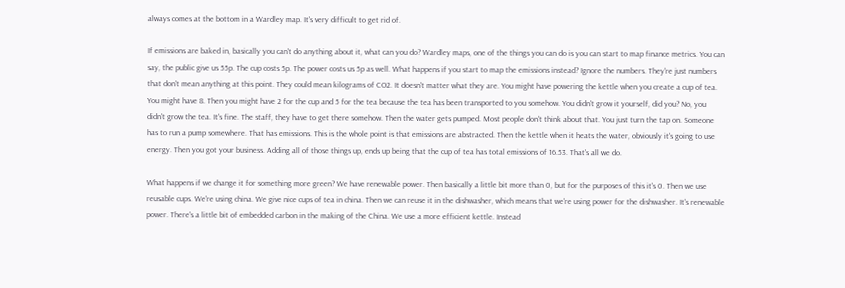always comes at the bottom in a Wardley map. It's very difficult to get rid of.

If emissions are baked in, basically you can't do anything about it, what can you do? Wardley maps, one of the things you can do is you can start to map finance metrics. You can say, the public give us 55p. The cup costs 5p. The power costs us 5p as well. What happens if you start to map the emissions instead? Ignore the numbers. They're just numbers that don't mean anything at this point. They could mean kilograms of CO2. It doesn't matter what they are. You might have powering the kettle when you create a cup of tea. You might have 8. Then you might have 2 for the cup and 5 for the tea because the tea has been transported to you somehow. You didn't grow it yourself, did you? No, you didn't grow the tea. It's fine. The staff, they have to get there somehow. Then the water gets pumped. Most people don't think about that. You just turn the tap on. Someone has to run a pump somewhere. That has emissions. This is the whole point is that emissions are abstracted. Then the kettle when it heats the water, obviously it's going to use energy. Then you got your business. Adding all of those things up, ends up being that the cup of tea has total emissions of 16.53. That's all we do.

What happens if we change it for something more green? We have renewable power. Then basically a little bit more than 0, but for the purposes of this it's 0. Then we use reusable cups. We're using china. We give nice cups of tea in china. Then we can reuse it in the dishwasher, which means that we're using power for the dishwasher. It's renewable power. There's a little bit of embedded carbon in the making of the China. We use a more efficient kettle. Instead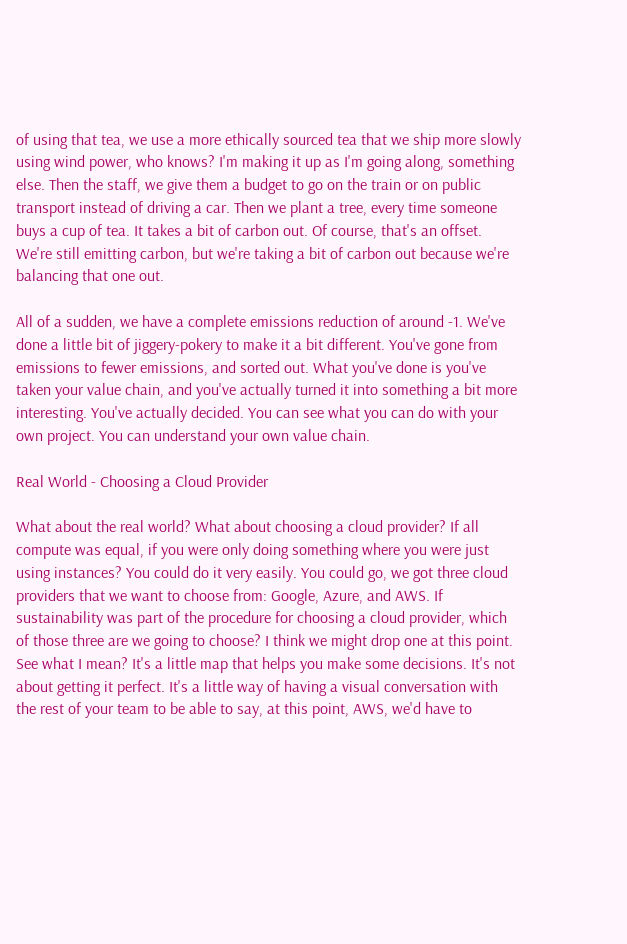of using that tea, we use a more ethically sourced tea that we ship more slowly using wind power, who knows? I'm making it up as I'm going along, something else. Then the staff, we give them a budget to go on the train or on public transport instead of driving a car. Then we plant a tree, every time someone buys a cup of tea. It takes a bit of carbon out. Of course, that's an offset. We're still emitting carbon, but we're taking a bit of carbon out because we're balancing that one out.

All of a sudden, we have a complete emissions reduction of around -1. We've done a little bit of jiggery-pokery to make it a bit different. You've gone from emissions to fewer emissions, and sorted out. What you've done is you've taken your value chain, and you've actually turned it into something a bit more interesting. You've actually decided. You can see what you can do with your own project. You can understand your own value chain.

Real World - Choosing a Cloud Provider

What about the real world? What about choosing a cloud provider? If all compute was equal, if you were only doing something where you were just using instances? You could do it very easily. You could go, we got three cloud providers that we want to choose from: Google, Azure, and AWS. If sustainability was part of the procedure for choosing a cloud provider, which of those three are we going to choose? I think we might drop one at this point. See what I mean? It's a little map that helps you make some decisions. It's not about getting it perfect. It's a little way of having a visual conversation with the rest of your team to be able to say, at this point, AWS, we'd have to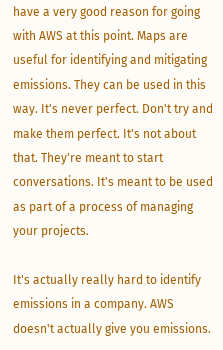have a very good reason for going with AWS at this point. Maps are useful for identifying and mitigating emissions. They can be used in this way. It's never perfect. Don't try and make them perfect. It's not about that. They're meant to start conversations. It's meant to be used as part of a process of managing your projects.

It's actually really hard to identify emissions in a company. AWS doesn't actually give you emissions.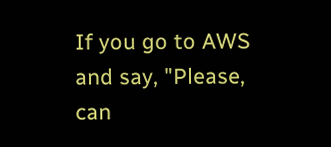If you go to AWS and say, "Please, can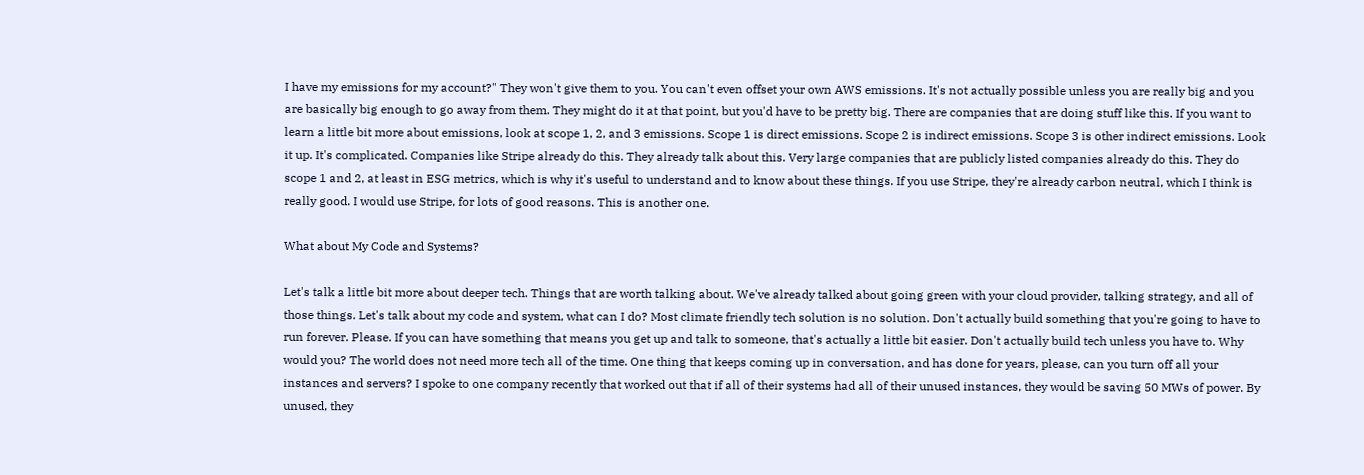I have my emissions for my account?" They won't give them to you. You can't even offset your own AWS emissions. It's not actually possible unless you are really big and you are basically big enough to go away from them. They might do it at that point, but you'd have to be pretty big. There are companies that are doing stuff like this. If you want to learn a little bit more about emissions, look at scope 1, 2, and 3 emissions. Scope 1 is direct emissions. Scope 2 is indirect emissions. Scope 3 is other indirect emissions. Look it up. It's complicated. Companies like Stripe already do this. They already talk about this. Very large companies that are publicly listed companies already do this. They do scope 1 and 2, at least in ESG metrics, which is why it's useful to understand and to know about these things. If you use Stripe, they're already carbon neutral, which I think is really good. I would use Stripe, for lots of good reasons. This is another one.

What about My Code and Systems?

Let's talk a little bit more about deeper tech. Things that are worth talking about. We've already talked about going green with your cloud provider, talking strategy, and all of those things. Let's talk about my code and system, what can I do? Most climate friendly tech solution is no solution. Don't actually build something that you're going to have to run forever. Please. If you can have something that means you get up and talk to someone, that's actually a little bit easier. Don't actually build tech unless you have to. Why would you? The world does not need more tech all of the time. One thing that keeps coming up in conversation, and has done for years, please, can you turn off all your instances and servers? I spoke to one company recently that worked out that if all of their systems had all of their unused instances, they would be saving 50 MWs of power. By unused, they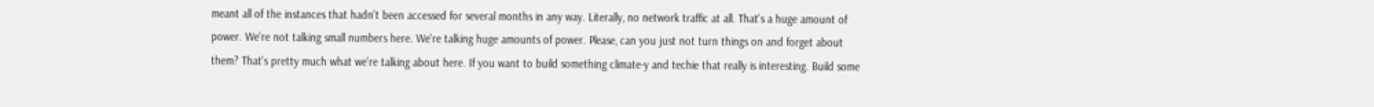meant all of the instances that hadn't been accessed for several months in any way. Literally, no network traffic at all. That's a huge amount of power. We're not talking small numbers here. We're talking huge amounts of power. Please, can you just not turn things on and forget about them? That's pretty much what we're talking about here. If you want to build something climate-y and techie that really is interesting. Build some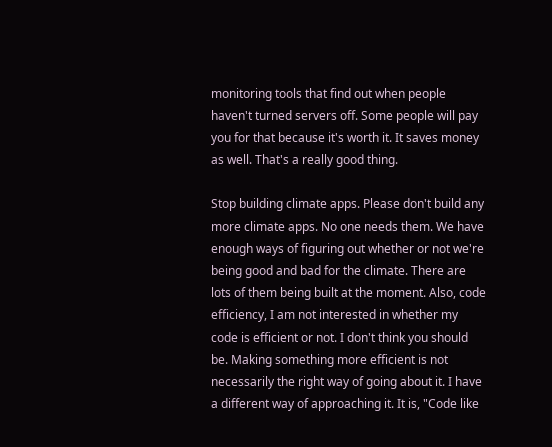monitoring tools that find out when people haven't turned servers off. Some people will pay you for that because it's worth it. It saves money as well. That's a really good thing.

Stop building climate apps. Please don't build any more climate apps. No one needs them. We have enough ways of figuring out whether or not we're being good and bad for the climate. There are lots of them being built at the moment. Also, code efficiency, I am not interested in whether my code is efficient or not. I don't think you should be. Making something more efficient is not necessarily the right way of going about it. I have a different way of approaching it. It is, "Code like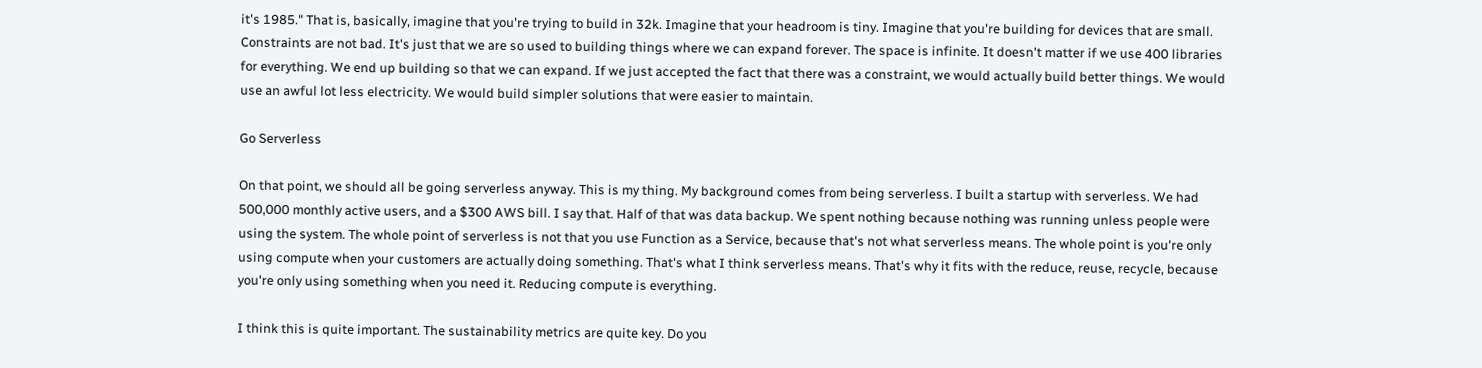it's 1985." That is, basically, imagine that you're trying to build in 32k. Imagine that your headroom is tiny. Imagine that you're building for devices that are small. Constraints are not bad. It's just that we are so used to building things where we can expand forever. The space is infinite. It doesn't matter if we use 400 libraries for everything. We end up building so that we can expand. If we just accepted the fact that there was a constraint, we would actually build better things. We would use an awful lot less electricity. We would build simpler solutions that were easier to maintain.

Go Serverless

On that point, we should all be going serverless anyway. This is my thing. My background comes from being serverless. I built a startup with serverless. We had 500,000 monthly active users, and a $300 AWS bill. I say that. Half of that was data backup. We spent nothing because nothing was running unless people were using the system. The whole point of serverless is not that you use Function as a Service, because that's not what serverless means. The whole point is you're only using compute when your customers are actually doing something. That's what I think serverless means. That's why it fits with the reduce, reuse, recycle, because you're only using something when you need it. Reducing compute is everything.

I think this is quite important. The sustainability metrics are quite key. Do you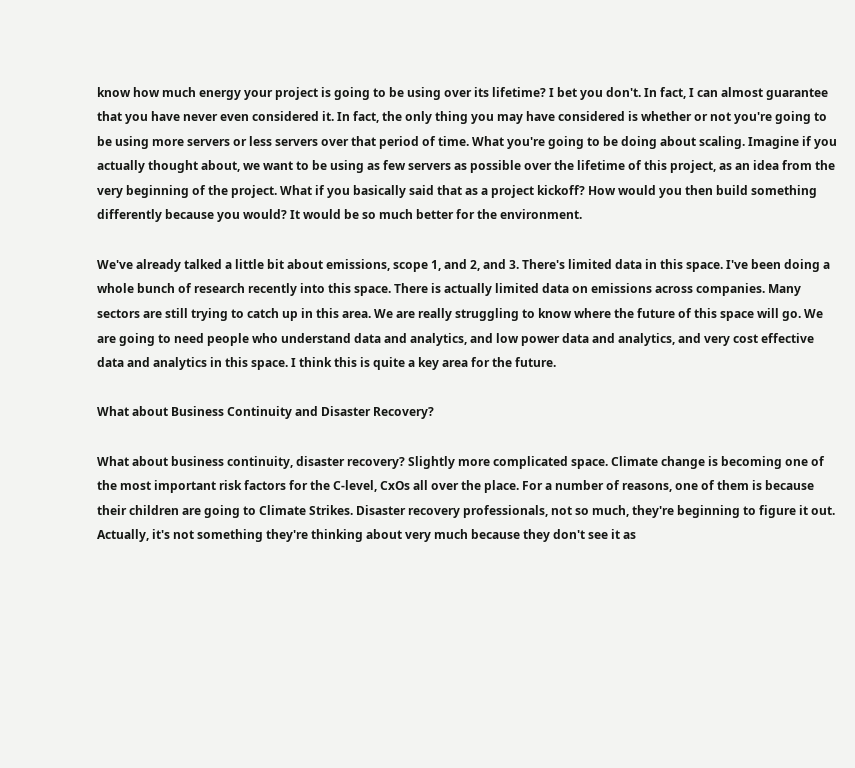know how much energy your project is going to be using over its lifetime? I bet you don't. In fact, I can almost guarantee that you have never even considered it. In fact, the only thing you may have considered is whether or not you're going to be using more servers or less servers over that period of time. What you're going to be doing about scaling. Imagine if you actually thought about, we want to be using as few servers as possible over the lifetime of this project, as an idea from the very beginning of the project. What if you basically said that as a project kickoff? How would you then build something differently because you would? It would be so much better for the environment.

We've already talked a little bit about emissions, scope 1, and 2, and 3. There's limited data in this space. I've been doing a whole bunch of research recently into this space. There is actually limited data on emissions across companies. Many sectors are still trying to catch up in this area. We are really struggling to know where the future of this space will go. We are going to need people who understand data and analytics, and low power data and analytics, and very cost effective data and analytics in this space. I think this is quite a key area for the future.

What about Business Continuity and Disaster Recovery?

What about business continuity, disaster recovery? Slightly more complicated space. Climate change is becoming one of the most important risk factors for the C-level, CxOs all over the place. For a number of reasons, one of them is because their children are going to Climate Strikes. Disaster recovery professionals, not so much, they're beginning to figure it out. Actually, it's not something they're thinking about very much because they don't see it as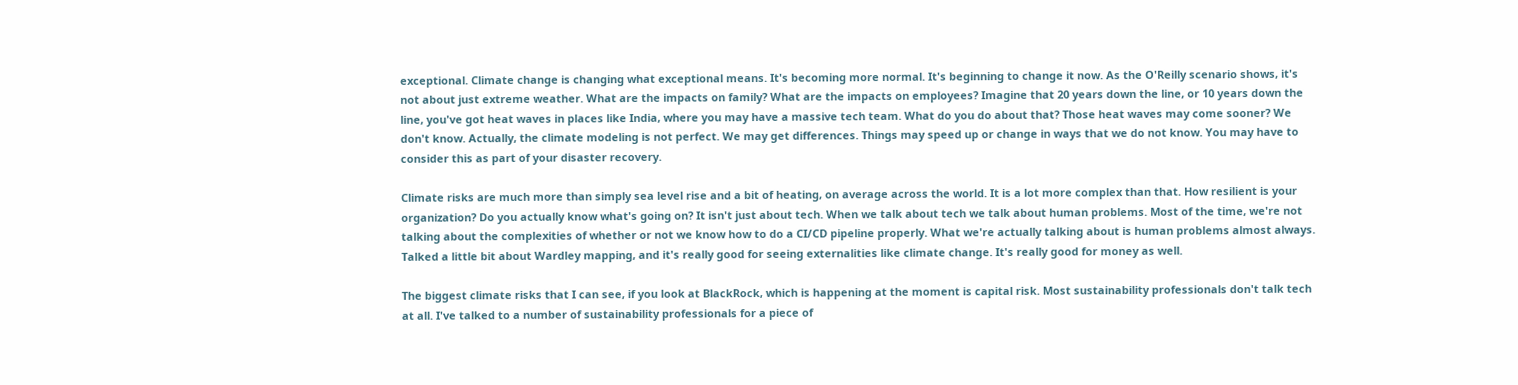exceptional. Climate change is changing what exceptional means. It's becoming more normal. It's beginning to change it now. As the O'Reilly scenario shows, it's not about just extreme weather. What are the impacts on family? What are the impacts on employees? Imagine that 20 years down the line, or 10 years down the line, you've got heat waves in places like India, where you may have a massive tech team. What do you do about that? Those heat waves may come sooner? We don't know. Actually, the climate modeling is not perfect. We may get differences. Things may speed up or change in ways that we do not know. You may have to consider this as part of your disaster recovery.

Climate risks are much more than simply sea level rise and a bit of heating, on average across the world. It is a lot more complex than that. How resilient is your organization? Do you actually know what's going on? It isn't just about tech. When we talk about tech we talk about human problems. Most of the time, we're not talking about the complexities of whether or not we know how to do a CI/CD pipeline properly. What we're actually talking about is human problems almost always. Talked a little bit about Wardley mapping, and it's really good for seeing externalities like climate change. It's really good for money as well.

The biggest climate risks that I can see, if you look at BlackRock, which is happening at the moment is capital risk. Most sustainability professionals don't talk tech at all. I've talked to a number of sustainability professionals for a piece of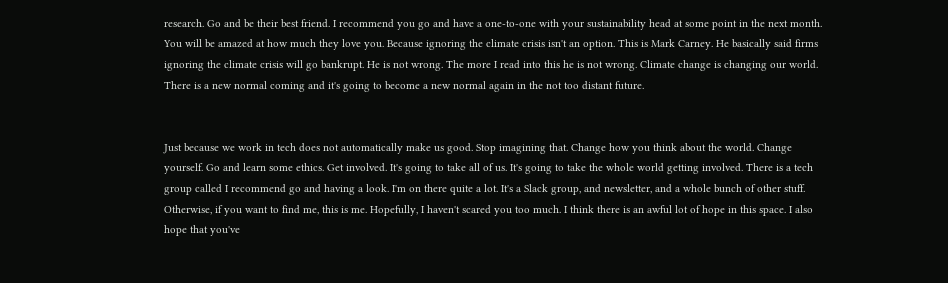research. Go and be their best friend. I recommend you go and have a one-to-one with your sustainability head at some point in the next month. You will be amazed at how much they love you. Because ignoring the climate crisis isn't an option. This is Mark Carney. He basically said firms ignoring the climate crisis will go bankrupt. He is not wrong. The more I read into this he is not wrong. Climate change is changing our world. There is a new normal coming and it's going to become a new normal again in the not too distant future.


Just because we work in tech does not automatically make us good. Stop imagining that. Change how you think about the world. Change yourself. Go and learn some ethics. Get involved. It's going to take all of us. It's going to take the whole world getting involved. There is a tech group called I recommend go and having a look. I'm on there quite a lot. It's a Slack group, and newsletter, and a whole bunch of other stuff. Otherwise, if you want to find me, this is me. Hopefully, I haven't scared you too much. I think there is an awful lot of hope in this space. I also hope that you've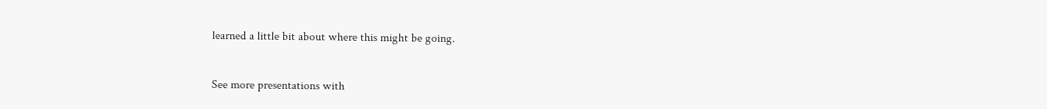learned a little bit about where this might be going.


See more presentations with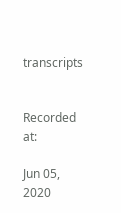transcripts


Recorded at:

Jun 05, 2020